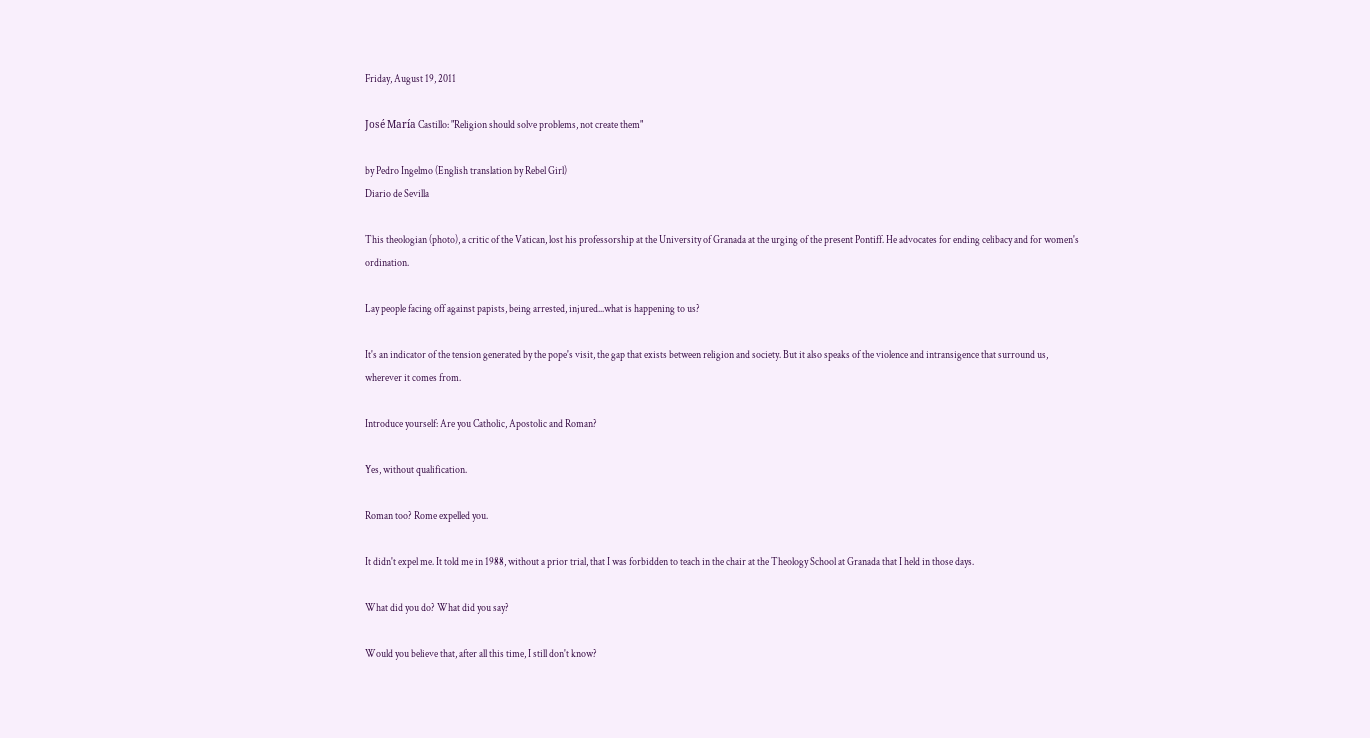Friday, August 19, 2011

José María Castillo: "Religion should solve problems, not create them"

by Pedro Ingelmo (English translation by Rebel Girl)
Diario de Sevilla

This theologian (photo), a critic of the Vatican, lost his professorship at the University of Granada at the urging of the present Pontiff. He advocates for ending celibacy and for women's ordination.

Lay people facing off against papists, being arrested, injured...what is happening to us?

It's an indicator of the tension generated by the pope's visit, the gap that exists between religion and society. But it also speaks of the violence and intransigence that surround us, wherever it comes from.

Introduce yourself: Are you Catholic, Apostolic and Roman?

Yes, without qualification.

Roman too? Rome expelled you.

It didn't expel me. It told me in 1988, without a prior trial, that I was forbidden to teach in the chair at the Theology School at Granada that I held in those days.

What did you do? What did you say?

Would you believe that, after all this time, I still don't know?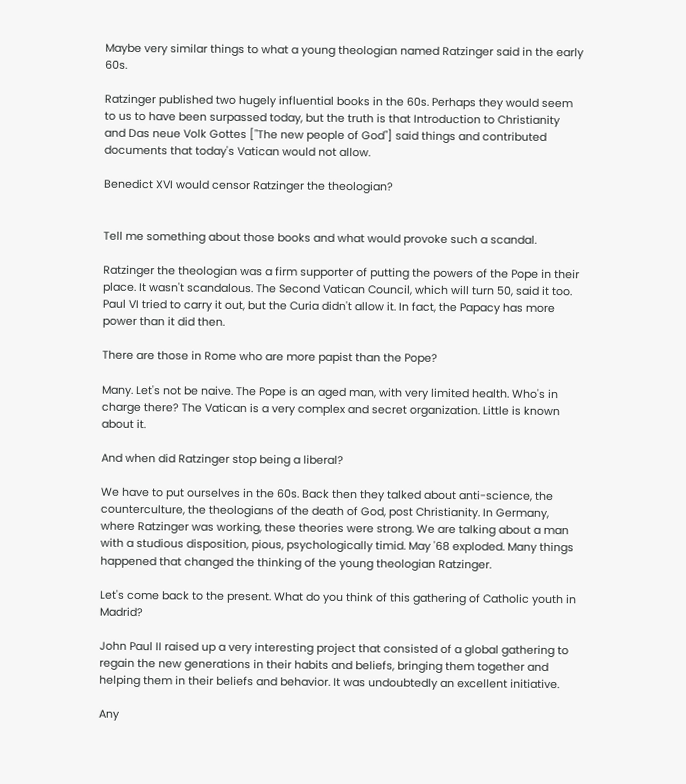Maybe very similar things to what a young theologian named Ratzinger said in the early 60s.

Ratzinger published two hugely influential books in the 60s. Perhaps they would seem to us to have been surpassed today, but the truth is that Introduction to Christianity and Das neue Volk Gottes ["The new people of God"] said things and contributed documents that today's Vatican would not allow.

Benedict XVI would censor Ratzinger the theologian?


Tell me something about those books and what would provoke such a scandal.

Ratzinger the theologian was a firm supporter of putting the powers of the Pope in their place. It wasn't scandalous. The Second Vatican Council, which will turn 50, said it too. Paul VI tried to carry it out, but the Curia didn't allow it. In fact, the Papacy has more power than it did then.

There are those in Rome who are more papist than the Pope?

Many. Let's not be naive. The Pope is an aged man, with very limited health. Who's in charge there? The Vatican is a very complex and secret organization. Little is known about it.

And when did Ratzinger stop being a liberal?

We have to put ourselves in the 60s. Back then they talked about anti-science, the counterculture, the theologians of the death of God, post Christianity. In Germany, where Ratzinger was working, these theories were strong. We are talking about a man with a studious disposition, pious, psychologically timid. May '68 exploded. Many things happened that changed the thinking of the young theologian Ratzinger.

Let's come back to the present. What do you think of this gathering of Catholic youth in Madrid?

John Paul II raised up a very interesting project that consisted of a global gathering to regain the new generations in their habits and beliefs, bringing them together and helping them in their beliefs and behavior. It was undoubtedly an excellent initiative.

Any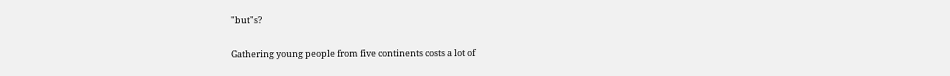"but"s?

Gathering young people from five continents costs a lot of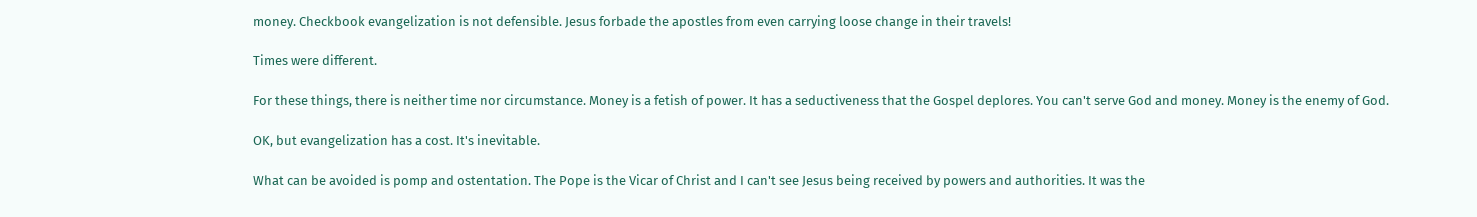money. Checkbook evangelization is not defensible. Jesus forbade the apostles from even carrying loose change in their travels!

Times were different.

For these things, there is neither time nor circumstance. Money is a fetish of power. It has a seductiveness that the Gospel deplores. You can't serve God and money. Money is the enemy of God.

OK, but evangelization has a cost. It's inevitable.

What can be avoided is pomp and ostentation. The Pope is the Vicar of Christ and I can't see Jesus being received by powers and authorities. It was the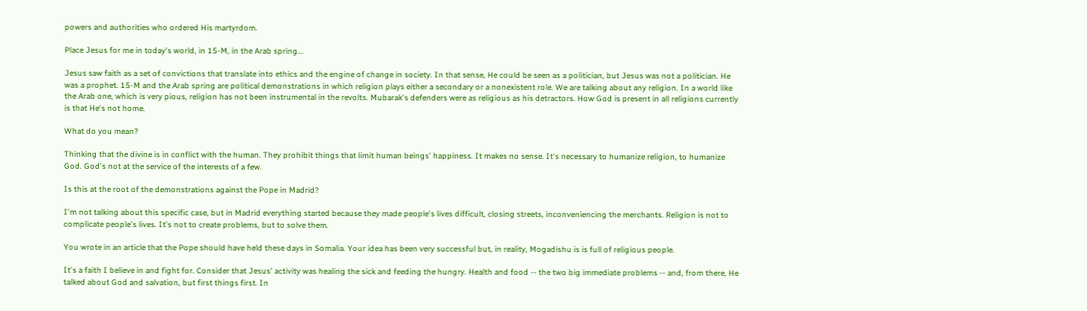powers and authorities who ordered His martyrdom.

Place Jesus for me in today's world, in 15-M, in the Arab spring...

Jesus saw faith as a set of convictions that translate into ethics and the engine of change in society. In that sense, He could be seen as a politician, but Jesus was not a politician. He was a prophet. 15-M and the Arab spring are political demonstrations in which religion plays either a secondary or a nonexistent role. We are talking about any religion. In a world like the Arab one, which is very pious, religion has not been instrumental in the revolts. Mubarak's defenders were as religious as his detractors. How God is present in all religions currently is that He's not home.

What do you mean?

Thinking that the divine is in conflict with the human. They prohibit things that limit human beings' happiness. It makes no sense. It's necessary to humanize religion, to humanize God. God's not at the service of the interests of a few.

Is this at the root of the demonstrations against the Pope in Madrid?

I'm not talking about this specific case, but in Madrid everything started because they made people's lives difficult, closing streets, inconveniencing the merchants. Religion is not to complicate people's lives. It's not to create problems, but to solve them.

You wrote in an article that the Pope should have held these days in Somalia. Your idea has been very successful but, in reality, Mogadishu is is full of religious people.

It's a faith I believe in and fight for. Consider that Jesus' activity was healing the sick and feeding the hungry. Health and food -- the two big immediate problems -- and, from there, He talked about God and salvation, but first things first. In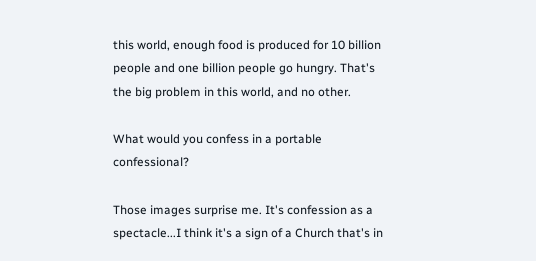this world, enough food is produced for 10 billion people and one billion people go hungry. That's the big problem in this world, and no other.

What would you confess in a portable confessional?

Those images surprise me. It's confession as a spectacle...I think it's a sign of a Church that's in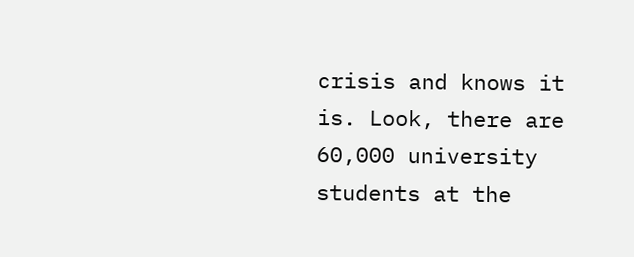crisis and knows it is. Look, there are 60,000 university students at the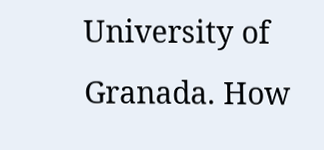University of Granada. How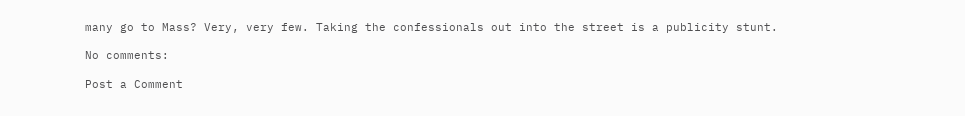many go to Mass? Very, very few. Taking the confessionals out into the street is a publicity stunt.

No comments:

Post a Comment